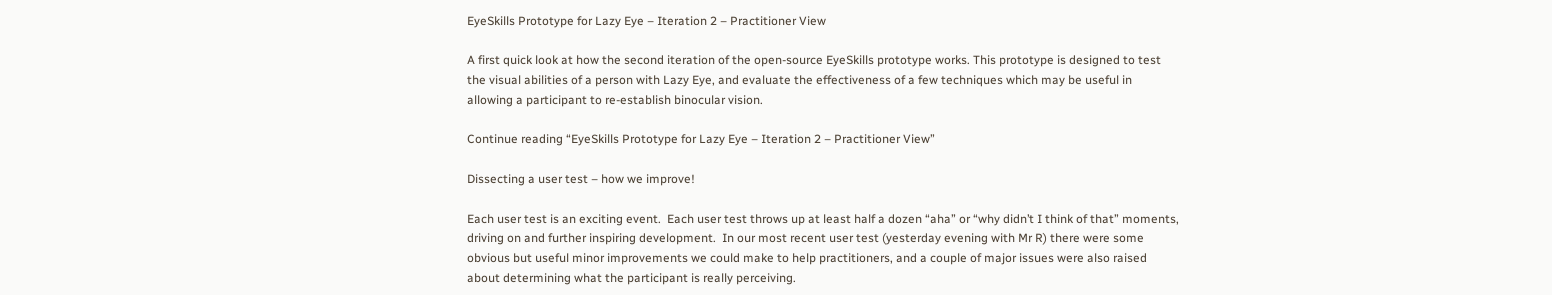EyeSkills Prototype for Lazy Eye – Iteration 2 – Practitioner View

A first quick look at how the second iteration of the open-source EyeSkills prototype works. This prototype is designed to test the visual abilities of a person with Lazy Eye, and evaluate the effectiveness of a few techniques which may be useful in allowing a participant to re-establish binocular vision.

Continue reading “EyeSkills Prototype for Lazy Eye – Iteration 2 – Practitioner View”

Dissecting a user test – how we improve!

Each user test is an exciting event.  Each user test throws up at least half a dozen “aha” or “why didn’t I think of that” moments, driving on and further inspiring development.  In our most recent user test (yesterday evening with Mr R) there were some obvious but useful minor improvements we could make to help practitioners, and a couple of major issues were also raised about determining what the participant is really perceiving.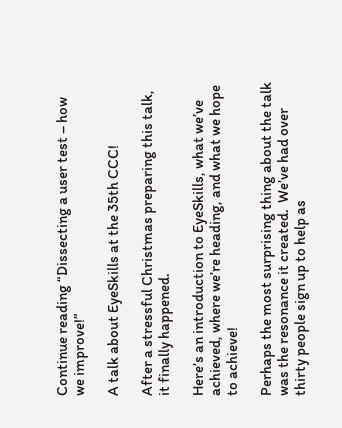Continue reading “Dissecting a user test – how we improve!”

A talk about EyeSkills at the 35th CCC!

After a stressful Christmas preparing this talk, it finally happened.

Here’s an introduction to EyeSkills, what we’ve achieved, where we’re heading, and what we hope to achieve!

Perhaps the most surprising thing about the talk was the resonance it created.  We’ve had over thirty people sign up to help as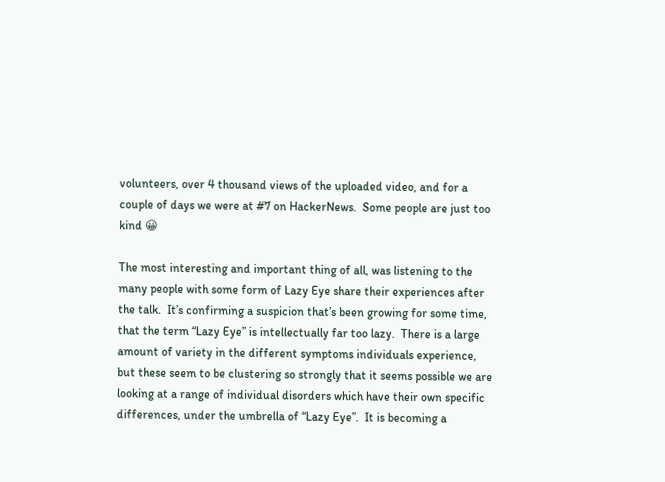volunteers, over 4 thousand views of the uploaded video, and for a couple of days we were at #7 on HackerNews.  Some people are just too kind 😀

The most interesting and important thing of all, was listening to the many people with some form of Lazy Eye share their experiences after the talk.  It’s confirming a suspicion that’s been growing for some time, that the term “Lazy Eye” is intellectually far too lazy.  There is a large amount of variety in the different symptoms individuals experience, but these seem to be clustering so strongly that it seems possible we are looking at a range of individual disorders which have their own specific differences, under the umbrella of “Lazy Eye”.  It is becoming a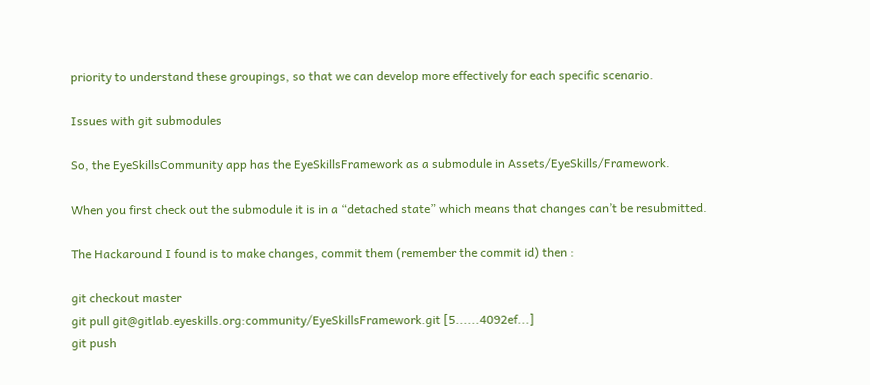priority to understand these groupings, so that we can develop more effectively for each specific scenario.

Issues with git submodules

So, the EyeSkillsCommunity app has the EyeSkillsFramework as a submodule in Assets/EyeSkills/Framework.

When you first check out the submodule it is in a “detached state” which means that changes can’t be resubmitted.

The Hackaround I found is to make changes, commit them (remember the commit id) then :

git checkout master
git pull git@gitlab.eyeskills.org:community/EyeSkillsFramework.git [5......4092ef...]
git push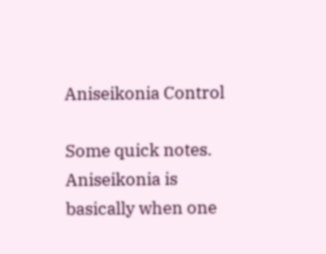Aniseikonia Control

Some quick notes.  Aniseikonia is basically when one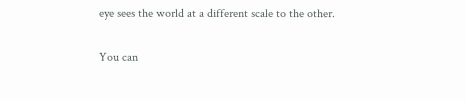eye sees the world at a different scale to the other.

You can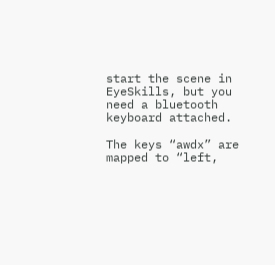start the scene in EyeSkills, but you need a bluetooth keyboard attached.

The keys “awdx” are mapped to “left,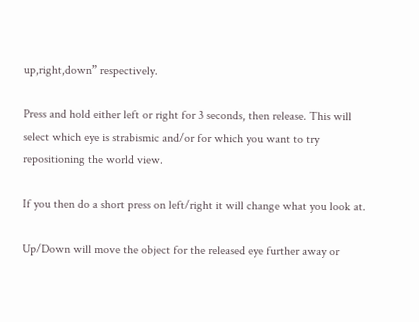up,right,down” respectively.

Press and hold either left or right for 3 seconds, then release. This will select which eye is strabismic and/or for which you want to try repositioning the world view.

If you then do a short press on left/right it will change what you look at.

Up/Down will move the object for the released eye further away or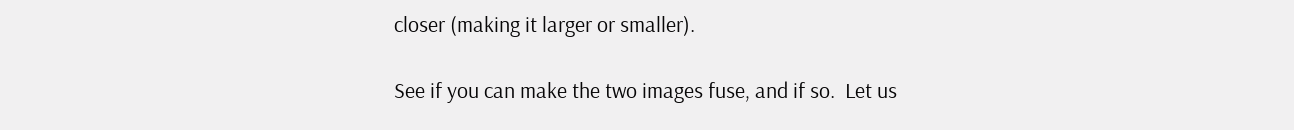closer (making it larger or smaller).

See if you can make the two images fuse, and if so.  Let us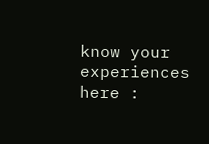know your experiences here :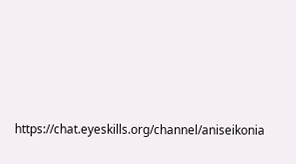https://chat.eyeskills.org/channel/aniseikonia